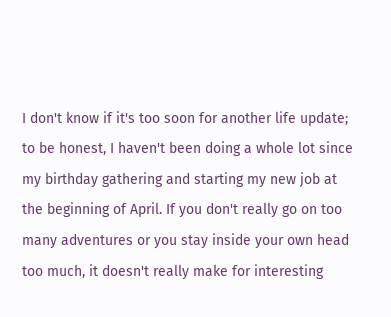I don't know if it's too soon for another life update; to be honest, I haven't been doing a whole lot since my birthday gathering and starting my new job at the beginning of April. If you don't really go on too many adventures or you stay inside your own head too much, it doesn't really make for interesting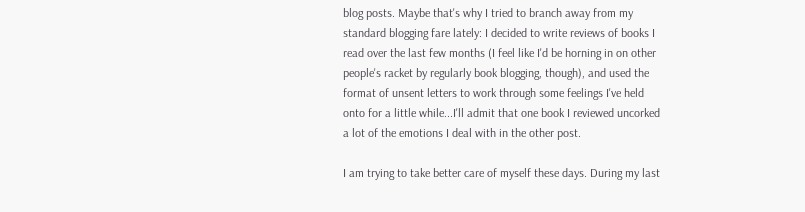blog posts. Maybe that's why I tried to branch away from my standard blogging fare lately: I decided to write reviews of books I read over the last few months (I feel like I'd be horning in on other people's racket by regularly book blogging, though), and used the format of unsent letters to work through some feelings I've held onto for a little while...I'll admit that one book I reviewed uncorked a lot of the emotions I deal with in the other post.

I am trying to take better care of myself these days. During my last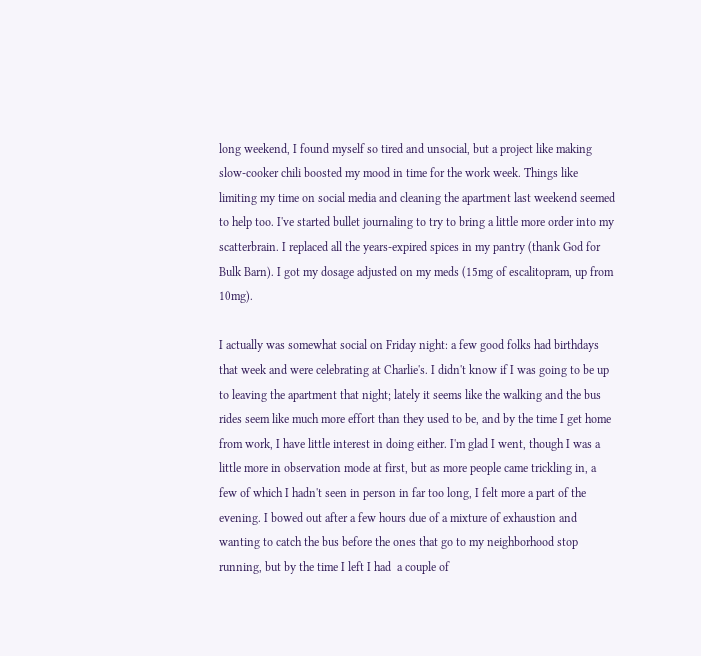long weekend, I found myself so tired and unsocial, but a project like making slow-cooker chili boosted my mood in time for the work week. Things like limiting my time on social media and cleaning the apartment last weekend seemed to help too. I've started bullet journaling to try to bring a little more order into my scatterbrain. I replaced all the years-expired spices in my pantry (thank God for Bulk Barn). I got my dosage adjusted on my meds (15mg of escalitopram, up from 10mg).

I actually was somewhat social on Friday night: a few good folks had birthdays that week and were celebrating at Charlie's. I didn't know if I was going to be up to leaving the apartment that night; lately it seems like the walking and the bus rides seem like much more effort than they used to be, and by the time I get home from work, I have little interest in doing either. I'm glad I went, though I was a little more in observation mode at first, but as more people came trickling in, a few of which I hadn't seen in person in far too long, I felt more a part of the evening. I bowed out after a few hours due of a mixture of exhaustion and wanting to catch the bus before the ones that go to my neighborhood stop running, but by the time I left I had  a couple of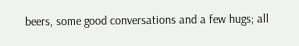beers, some good conversations and a few hugs; all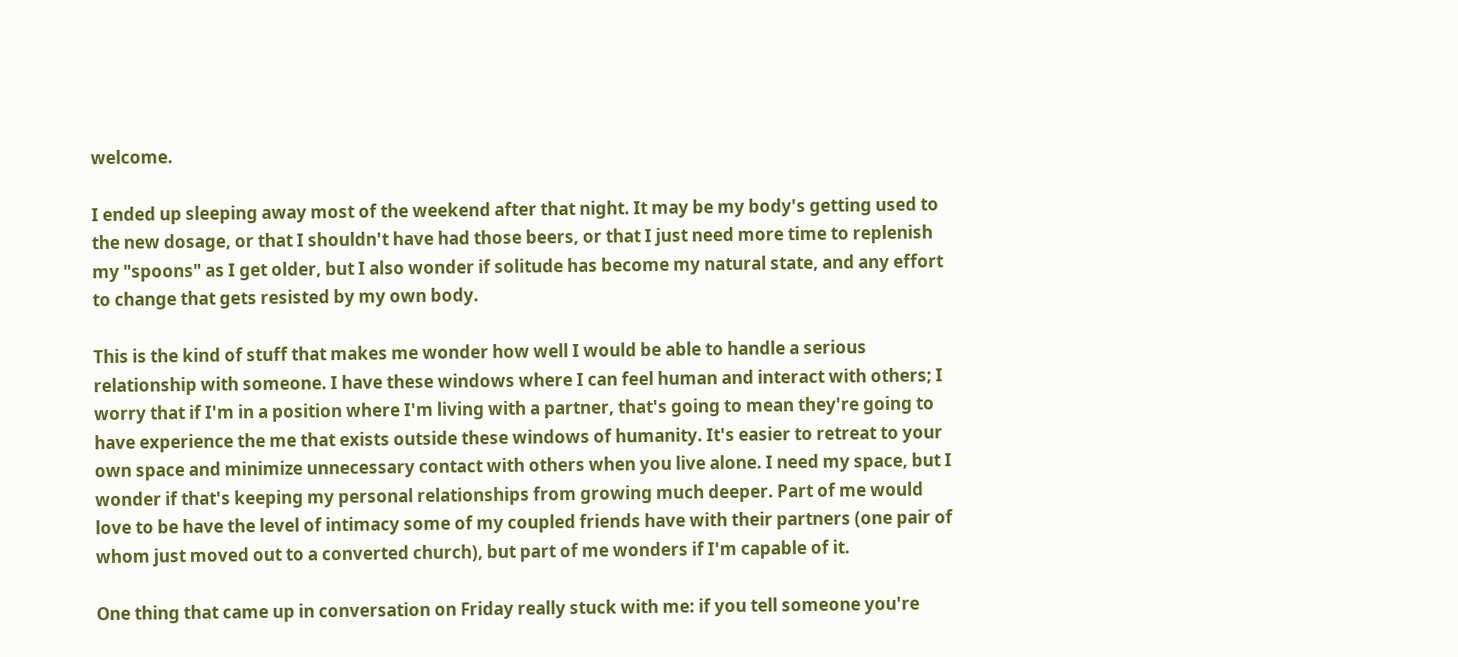welcome.

I ended up sleeping away most of the weekend after that night. It may be my body's getting used to the new dosage, or that I shouldn't have had those beers, or that I just need more time to replenish my "spoons" as I get older, but I also wonder if solitude has become my natural state, and any effort to change that gets resisted by my own body.

This is the kind of stuff that makes me wonder how well I would be able to handle a serious relationship with someone. I have these windows where I can feel human and interact with others; I worry that if I'm in a position where I'm living with a partner, that's going to mean they're going to have experience the me that exists outside these windows of humanity. It's easier to retreat to your own space and minimize unnecessary contact with others when you live alone. I need my space, but I wonder if that's keeping my personal relationships from growing much deeper. Part of me would love to be have the level of intimacy some of my coupled friends have with their partners (one pair of whom just moved out to a converted church), but part of me wonders if I'm capable of it.

One thing that came up in conversation on Friday really stuck with me: if you tell someone you're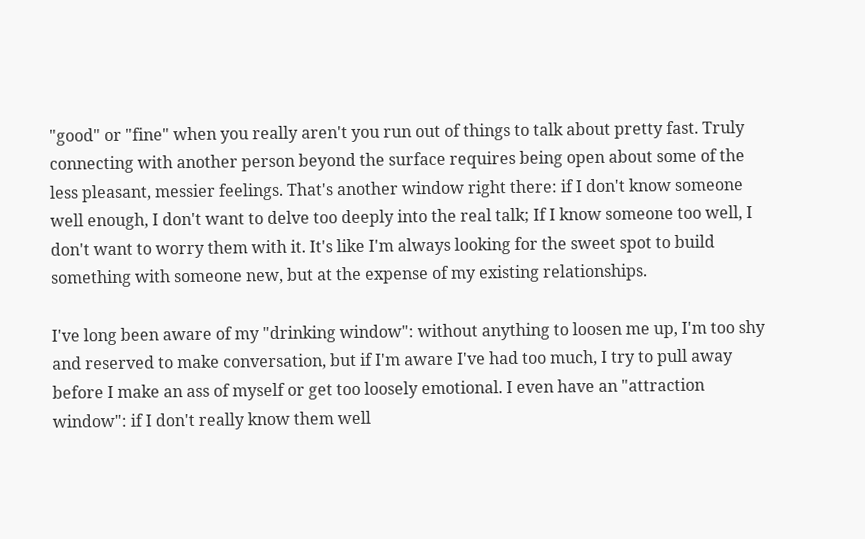"good" or "fine" when you really aren't you run out of things to talk about pretty fast. Truly connecting with another person beyond the surface requires being open about some of the less pleasant, messier feelings. That's another window right there: if I don't know someone well enough, I don't want to delve too deeply into the real talk; If I know someone too well, I don't want to worry them with it. It's like I'm always looking for the sweet spot to build something with someone new, but at the expense of my existing relationships.

I've long been aware of my "drinking window": without anything to loosen me up, I'm too shy and reserved to make conversation, but if I'm aware I've had too much, I try to pull away before I make an ass of myself or get too loosely emotional. I even have an "attraction window": if I don't really know them well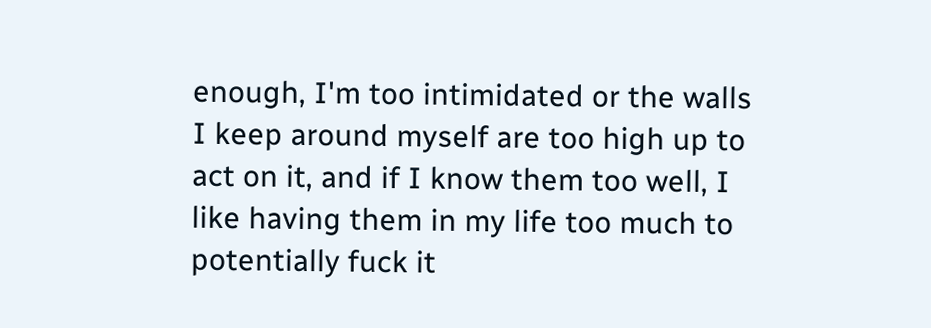enough, I'm too intimidated or the walls I keep around myself are too high up to act on it, and if I know them too well, I like having them in my life too much to potentially fuck it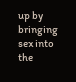up by bringing sex into the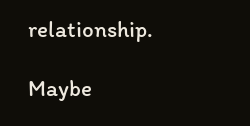relationship.

Maybe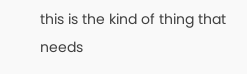this is the kind of thing that needs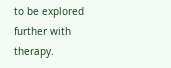to be explored further with therapy.